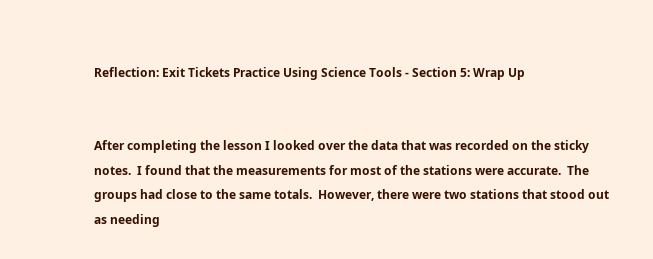Reflection: Exit Tickets Practice Using Science Tools - Section 5: Wrap Up


After completing the lesson I looked over the data that was recorded on the sticky notes.  I found that the measurements for most of the stations were accurate.  The groups had close to the same totals.  However, there were two stations that stood out as needing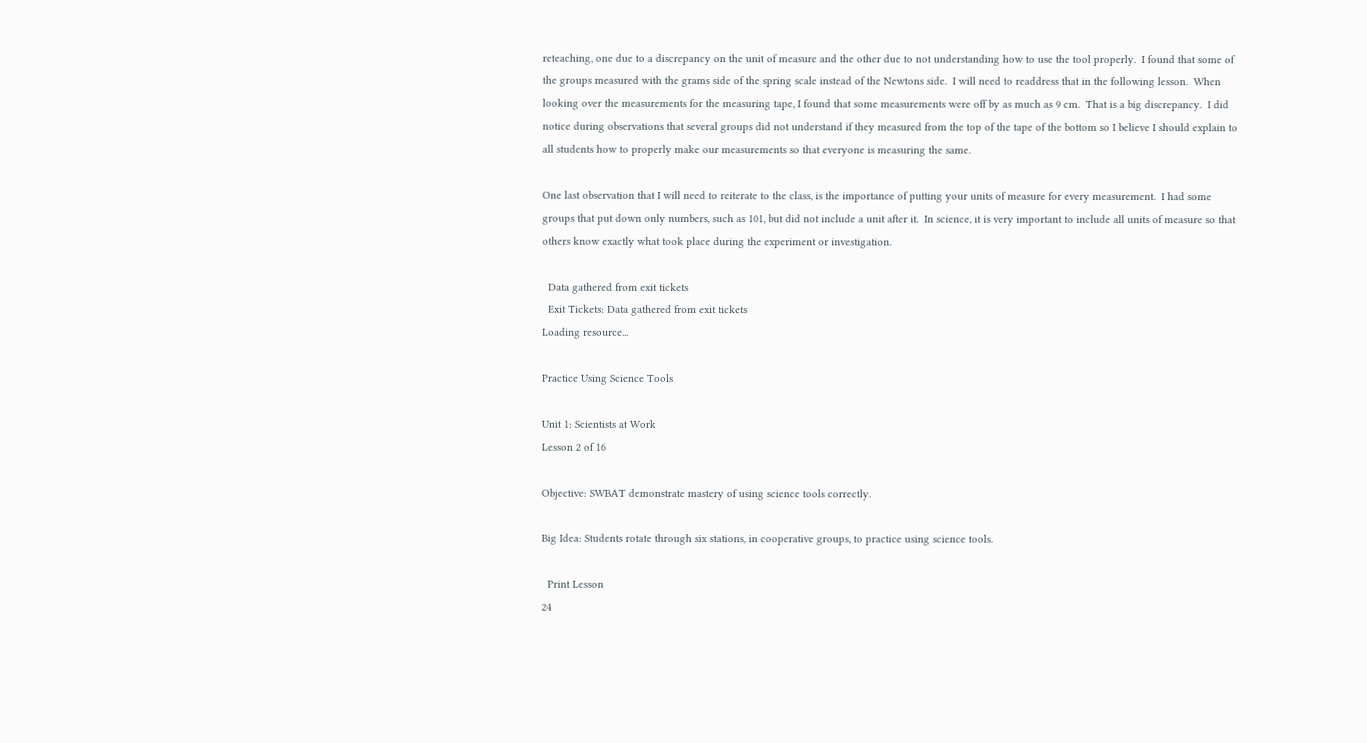reteaching, one due to a discrepancy on the unit of measure and the other due to not understanding how to use the tool properly.  I found that some of the groups measured with the grams side of the spring scale instead of the Newtons side.  I will need to readdress that in the following lesson.  When looking over the measurements for the measuring tape, I found that some measurements were off by as much as 9 cm.  That is a big discrepancy.  I did notice during observations that several groups did not understand if they measured from the top of the tape of the bottom so I believe I should explain to all students how to properly make our measurements so that everyone is measuring the same.

One last observation that I will need to reiterate to the class, is the importance of putting your units of measure for every measurement.  I had some groups that put down only numbers, such as 101, but did not include a unit after it.  In science, it is very important to include all units of measure so that others know exactly what took place during the experiment or investigation.

  Data gathered from exit tickets
  Exit Tickets: Data gathered from exit tickets
Loading resource...

Practice Using Science Tools

Unit 1: Scientists at Work
Lesson 2 of 16

Objective: SWBAT demonstrate mastery of using science tools correctly.

Big Idea: Students rotate through six stations, in cooperative groups, to practice using science tools.

  Print Lesson
24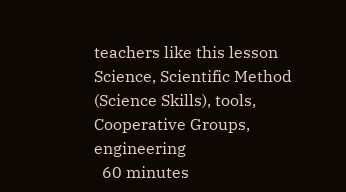teachers like this lesson
Science, Scientific Method (Science Skills), tools, Cooperative Groups, engineering
  60 minutes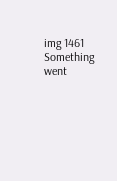img 1461
Something went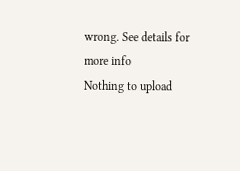wrong. See details for more info
Nothing to upload